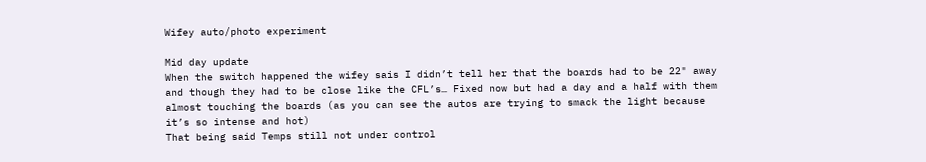Wifey auto/photo experiment

Mid day update
When the switch happened the wifey sais I didn’t tell her that the boards had to be 22" away and though they had to be close like the CFL’s… Fixed now but had a day and a half with them almost touching the boards (as you can see the autos are trying to smack the light because it’s so intense and hot)
That being said Temps still not under control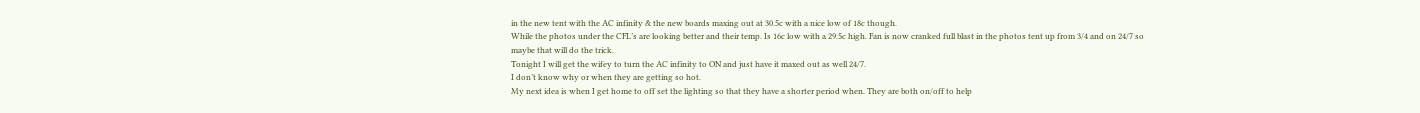in the new tent with the AC infinity & the new boards maxing out at 30.5c with a nice low of 18c though.
While the photos under the CFL’s are looking better and their temp. Is 16c low with a 29.5c high. Fan is now cranked full blast in the photos tent up from 3/4 and on 24/7 so maybe that will do the trick.
Tonight I will get the wifey to turn the AC infinity to ON and just have it maxed out as well 24/7.
I don’t know why or when they are getting so hot.
My next idea is when I get home to off set the lighting so that they have a shorter period when. They are both on/off to help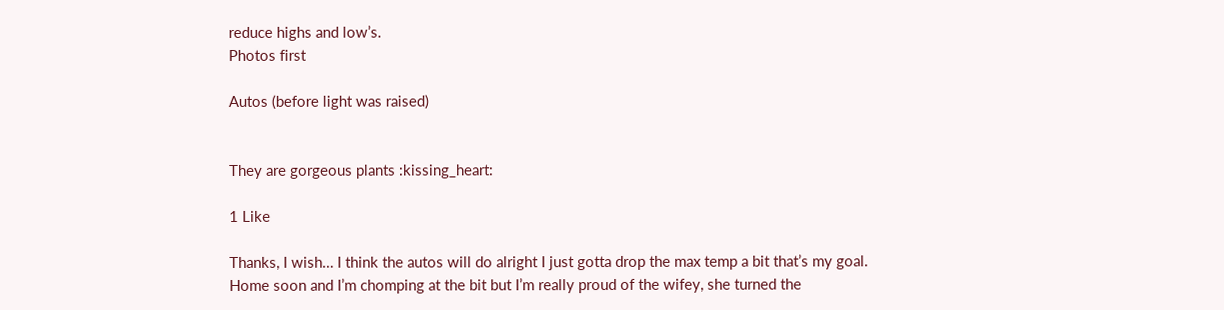reduce highs and low’s.
Photos first

Autos (before light was raised)


They are gorgeous plants :kissing_heart:

1 Like

Thanks, I wish… I think the autos will do alright I just gotta drop the max temp a bit that’s my goal.
Home soon and I’m chomping at the bit but I’m really proud of the wifey, she turned the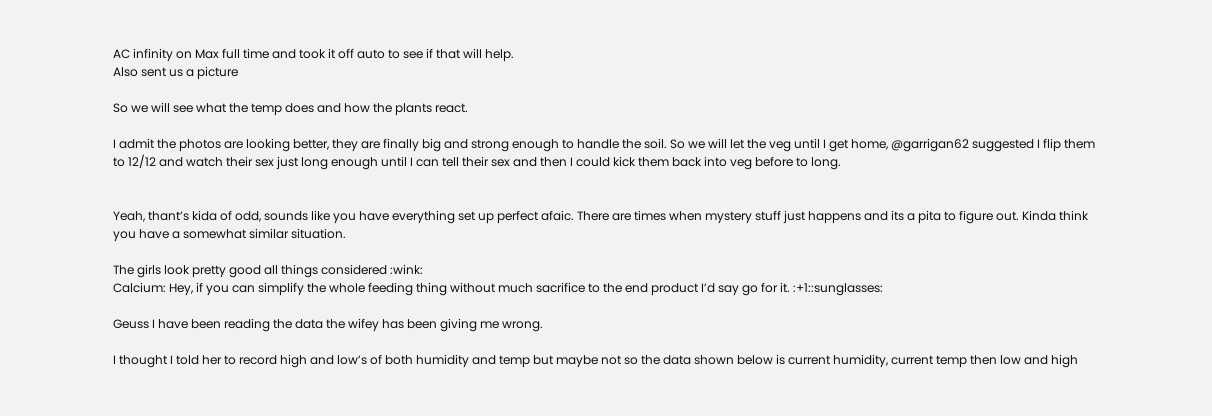AC infinity on Max full time and took it off auto to see if that will help.
Also sent us a picture

So we will see what the temp does and how the plants react.

I admit the photos are looking better, they are finally big and strong enough to handle the soil. So we will let the veg until I get home, @garrigan62 suggested I flip them to 12/12 and watch their sex just long enough until I can tell their sex and then I could kick them back into veg before to long.


Yeah, thant’s kida of odd, sounds like you have everything set up perfect afaic. There are times when mystery stuff just happens and its a pita to figure out. Kinda think you have a somewhat similar situation.

The girls look pretty good all things considered :wink:
Calcium: Hey, if you can simplify the whole feeding thing without much sacrifice to the end product I’d say go for it. :+1::sunglasses:

Geuss I have been reading the data the wifey has been giving me wrong.

I thought I told her to record high and low’s of both humidity and temp but maybe not so the data shown below is current humidity, current temp then low and high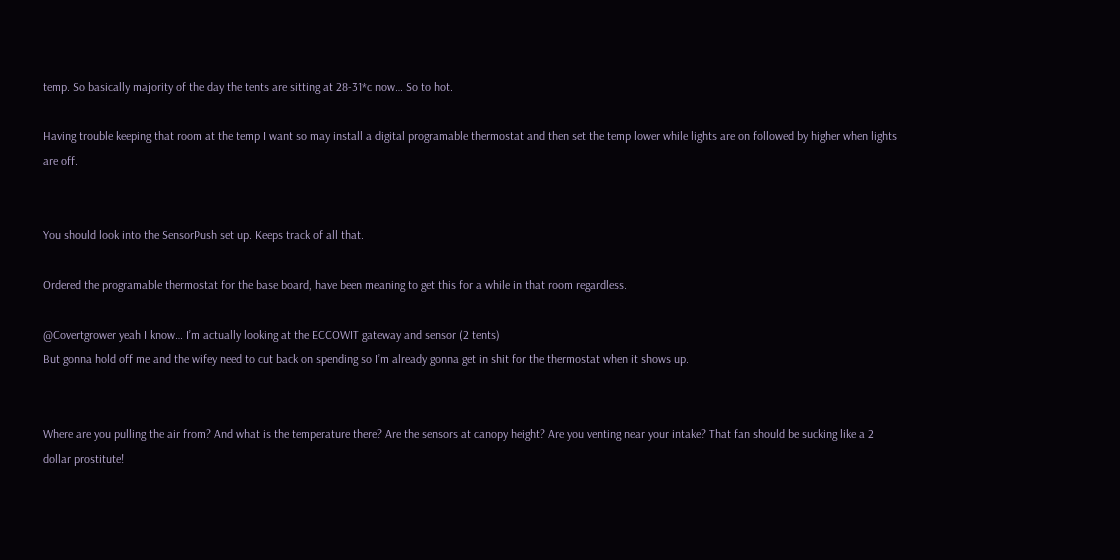temp. So basically majority of the day the tents are sitting at 28-31*c now… So to hot.

Having trouble keeping that room at the temp I want so may install a digital programable thermostat and then set the temp lower while lights are on followed by higher when lights are off.


You should look into the SensorPush set up. Keeps track of all that.

Ordered the programable thermostat for the base board, have been meaning to get this for a while in that room regardless.

@Covertgrower yeah I know… I’m actually looking at the ECCOWIT gateway and sensor (2 tents)
But gonna hold off me and the wifey need to cut back on spending so I’m already gonna get in shit for the thermostat when it shows up.


Where are you pulling the air from? And what is the temperature there? Are the sensors at canopy height? Are you venting near your intake? That fan should be sucking like a 2 dollar prostitute!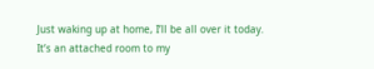Just waking up at home, I’ll be all over it today.
It’s an attached room to my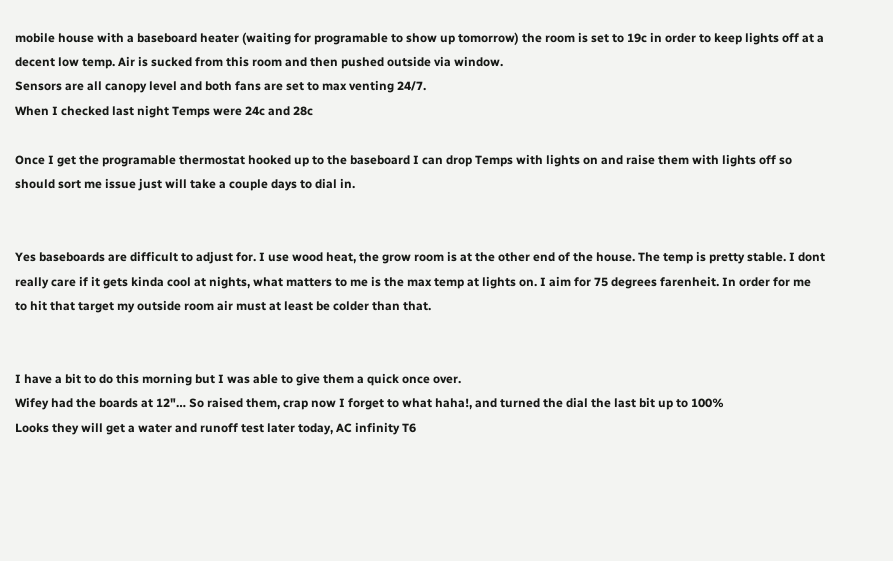mobile house with a baseboard heater (waiting for programable to show up tomorrow) the room is set to 19c in order to keep lights off at a decent low temp. Air is sucked from this room and then pushed outside via window.
Sensors are all canopy level and both fans are set to max venting 24/7.
When I checked last night Temps were 24c and 28c

Once I get the programable thermostat hooked up to the baseboard I can drop Temps with lights on and raise them with lights off so should sort me issue just will take a couple days to dial in.


Yes baseboards are difficult to adjust for. I use wood heat, the grow room is at the other end of the house. The temp is pretty stable. I dont really care if it gets kinda cool at nights, what matters to me is the max temp at lights on. I aim for 75 degrees farenheit. In order for me to hit that target my outside room air must at least be colder than that.


I have a bit to do this morning but I was able to give them a quick once over.
Wifey had the boards at 12"… So raised them, crap now I forget to what haha!, and turned the dial the last bit up to 100%
Looks they will get a water and runoff test later today, AC infinity T6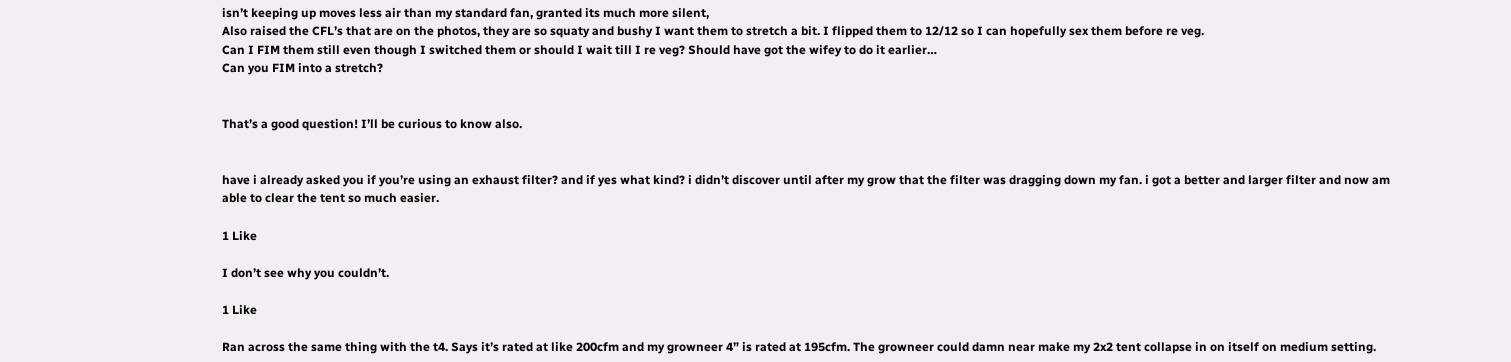isn’t keeping up moves less air than my standard fan, granted its much more silent,
Also raised the CFL’s that are on the photos, they are so squaty and bushy I want them to stretch a bit. I flipped them to 12/12 so I can hopefully sex them before re veg.
Can I FIM them still even though I switched them or should I wait till I re veg? Should have got the wifey to do it earlier…
Can you FIM into a stretch?


That’s a good question! I’ll be curious to know also.


have i already asked you if you’re using an exhaust filter? and if yes what kind? i didn’t discover until after my grow that the filter was dragging down my fan. i got a better and larger filter and now am able to clear the tent so much easier.

1 Like

I don’t see why you couldn’t.

1 Like

Ran across the same thing with the t4. Says it’s rated at like 200cfm and my growneer 4” is rated at 195cfm. The growneer could damn near make my 2x2 tent collapse in on itself on medium setting.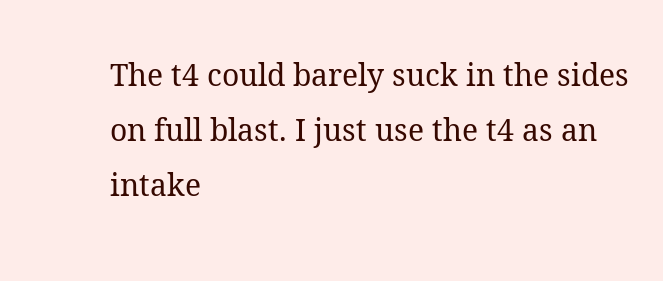The t4 could barely suck in the sides on full blast. I just use the t4 as an intake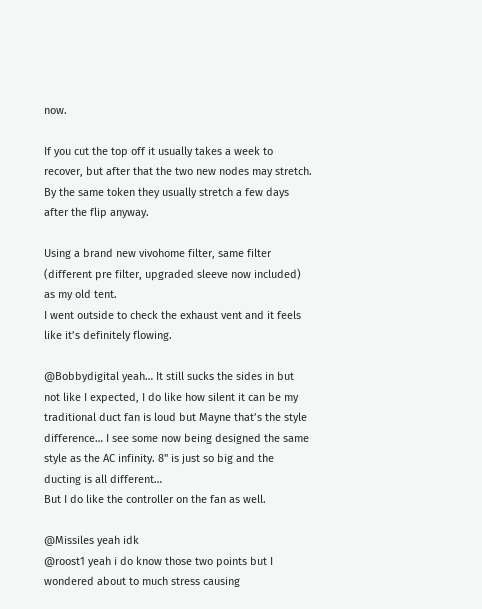now.

If you cut the top off it usually takes a week to recover, but after that the two new nodes may stretch.
By the same token they usually stretch a few days after the flip anyway.

Using a brand new vivohome filter, same filter (different pre filter, upgraded sleeve now included) as my old tent.
I went outside to check the exhaust vent and it feels like it’s definitely flowing.

@Bobbydigital yeah… It still sucks the sides in but not like I expected, I do like how silent it can be my traditional duct fan is loud but Mayne that’s the style difference… I see some now being designed the same style as the AC infinity. 8" is just so big and the ducting is all different…
But I do like the controller on the fan as well.

@Missiles yeah idk
@roost1 yeah i do know those two points but I wondered about to much stress causing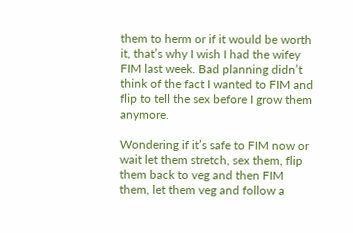them to herm or if it would be worth it, that’s why I wish I had the wifey FIM last week. Bad planning didn’t think of the fact I wanted to FIM and flip to tell the sex before I grow them anymore.

Wondering if it’s safe to FIM now or wait let them stretch, sex them, flip them back to veg and then FIM them, let them veg and follow a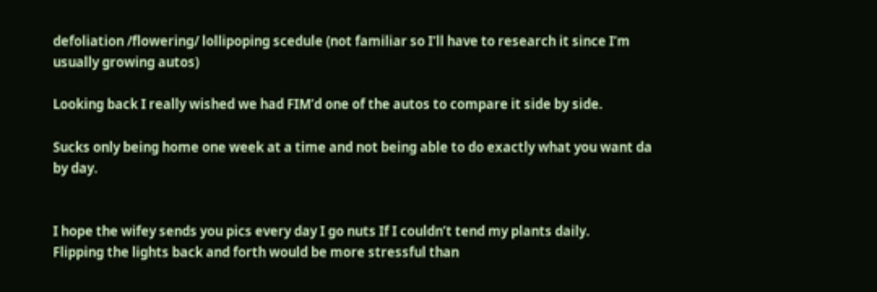defoliation /flowering/ lollipoping scedule (not familiar so I’ll have to research it since I’m usually growing autos)

Looking back I really wished we had FIM’d one of the autos to compare it side by side.

Sucks only being home one week at a time and not being able to do exactly what you want da by day.


I hope the wifey sends you pics every day I go nuts If I couldn’t tend my plants daily.
Flipping the lights back and forth would be more stressful than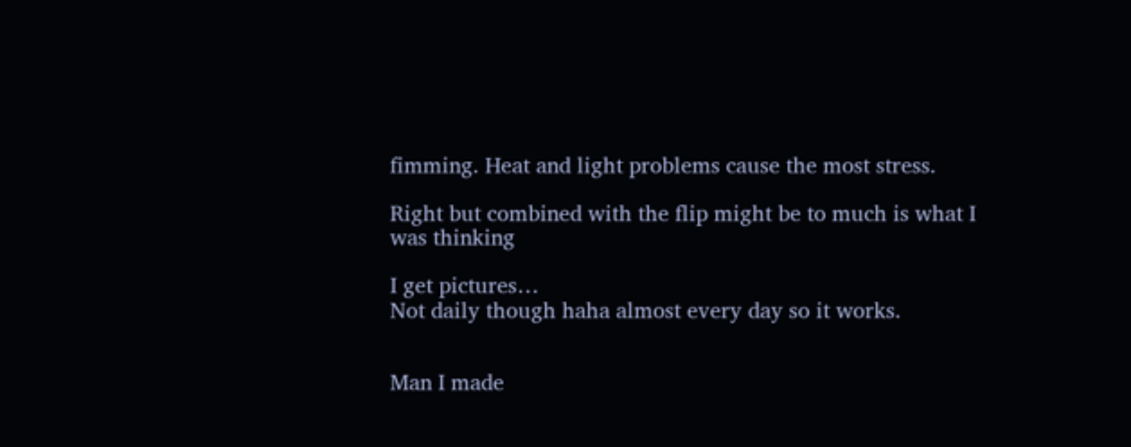fimming. Heat and light problems cause the most stress.

Right but combined with the flip might be to much is what I was thinking

I get pictures…
Not daily though haha almost every day so it works.


Man I made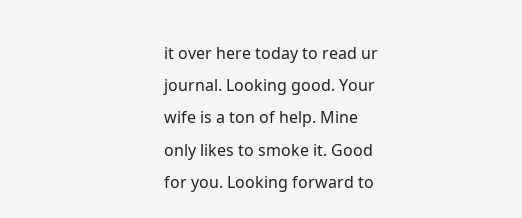it over here today to read ur journal. Looking good. Your wife is a ton of help. Mine only likes to smoke it. Good for you. Looking forward to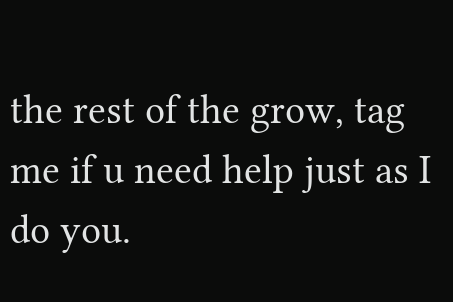the rest of the grow, tag me if u need help just as I do you.